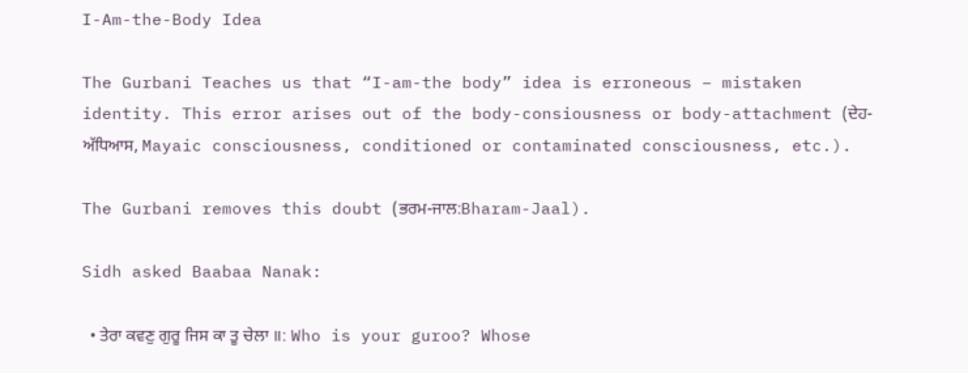I-Am-the-Body Idea

The Gurbani Teaches us that “I-am-the body” idea is erroneous – mistaken identity. This error arises out of the body-consiousness or body-attachment (ਦੇਹ-ਅੱਧਿਆਸ, Mayaic consciousness, conditioned or contaminated consciousness, etc.).

The Gurbani removes this doubt (ਭਰਮ-ਜਾਲ:Bharam-Jaal).

Sidh asked Baabaa Nanak:

  • ਤੇਰਾ ਕਵਣੁ ਗੁਰੂ ਜਿਸ ਕਾ ਤੂ ਚੇਲਾ ॥: Who is your guroo? Whose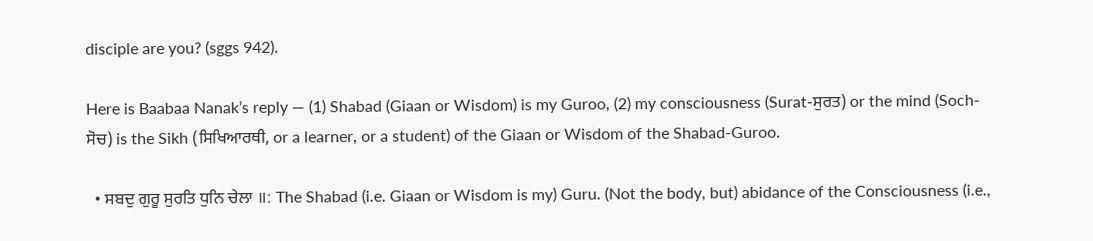disciple are you? (sggs 942).

Here is Baabaa Nanak’s reply — (1) Shabad (Giaan or Wisdom) is my Guroo, (2) my consciousness (Surat-ਸੁਰਤ) or the mind (Soch-ਸੋਚ) is the Sikh (ਸਿਖਿਆਰਥੀ, or a learner, or a student) of the Giaan or Wisdom of the Shabad-Guroo.

  • ਸਬਦੁ ਗੁਰੂ ਸੁਰਤਿ ਧੁਨਿ ਚੇਲਾ ॥: The Shabad (i.e. Giaan or Wisdom is my) Guru. (Not the body, but) abidance of the Consciousness (i.e.,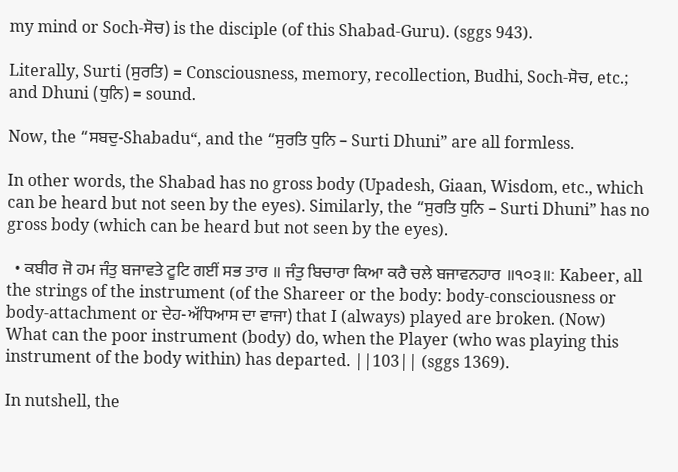my mind or Soch-ਸੋਚ) is the disciple (of this Shabad-Guru). (sggs 943).

Literally, Surti (ਸੁਰਤਿ) = Consciousness, memory, recollection, Budhi, Soch-ਸੋਚ, etc.; and Dhuni (ਧੁਨਿ) = sound.

Now, the “ਸਬਦੁ-Shabadu“, and the “ਸੁਰਤਿ ਧੁਨਿ – Surti Dhuni” are all formless.

In other words, the Shabad has no gross body (Upadesh, Giaan, Wisdom, etc., which can be heard but not seen by the eyes). Similarly, the “ਸੁਰਤਿ ਧੁਨਿ – Surti Dhuni” has no gross body (which can be heard but not seen by the eyes).

  • ਕਬੀਰ ਜੋ ਹਮ ਜੰਤੁ ਬਜਾਵਤੇ ਟੂਟਿ ਗਈਂ ਸਭ ਤਾਰ ॥ ਜੰਤੁ ਬਿਚਾਰਾ ਕਿਆ ਕਰੈ ਚਲੇ ਬਜਾਵਨਹਾਰ ॥੧੦੩॥: Kabeer, all the strings of the instrument (of the Shareer or the body: body-consciousness or body-attachment or ਦੇਹ-ਅੱਧਿਆਸ ਦਾ ਵਾਜਾ) that I (always) played are broken. (Now) What can the poor instrument (body) do, when the Player (who was playing this instrument of the body within) has departed. ||103|| (sggs 1369).

In nutshell, the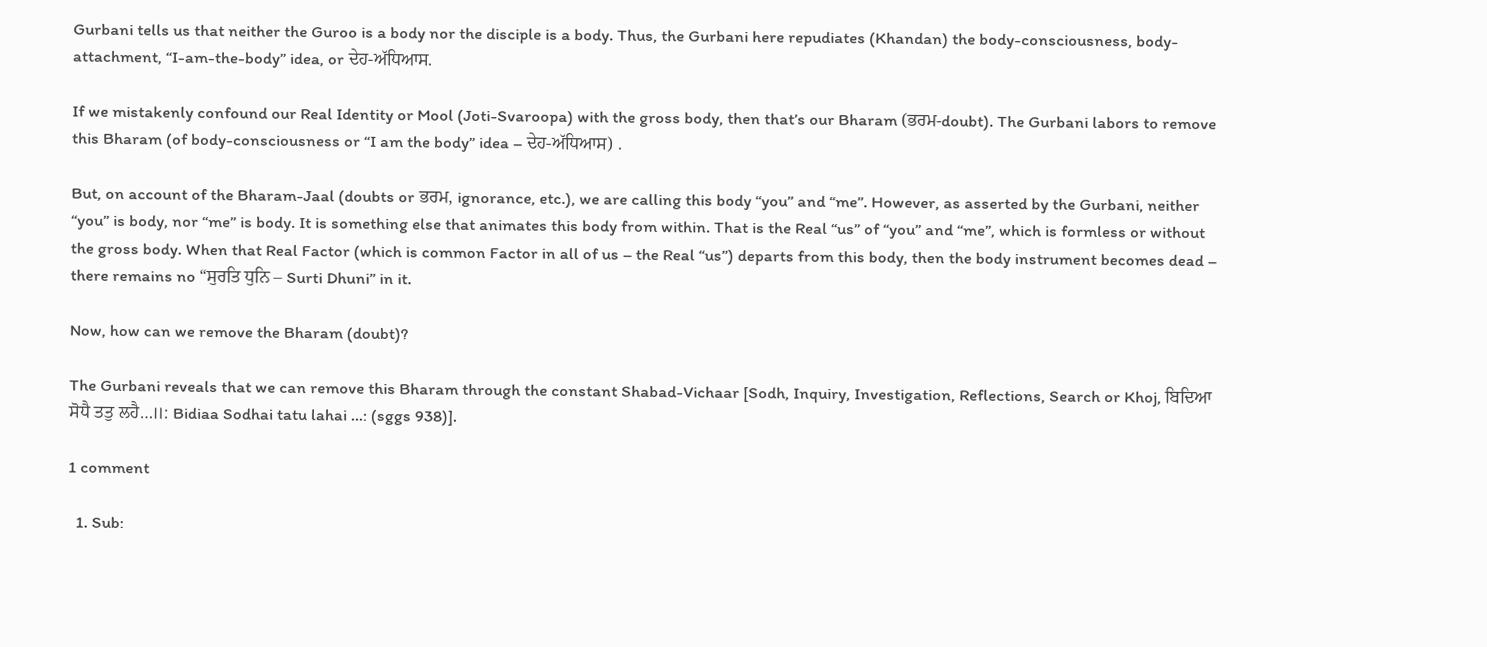Gurbani tells us that neither the Guroo is a body nor the disciple is a body. Thus, the Gurbani here repudiates (Khandan) the body-consciousness, body-attachment, “I-am-the-body” idea, or ਦੇਹ-ਅੱਧਿਆਸ.

If we mistakenly confound our Real Identity or Mool (Joti-Svaroopa) with the gross body, then that’s our Bharam (ਭਰਮ-doubt). The Gurbani labors to remove this Bharam (of body-consciousness or “I am the body” idea – ਦੇਹ-ਅੱਧਿਆਸ) .

But, on account of the Bharam-Jaal (doubts or ਭਰਮ, ignorance, etc.), we are calling this body “you” and “me”. However, as asserted by the Gurbani, neither “you” is body, nor “me” is body. It is something else that animates this body from within. That is the Real “us” of “you” and “me”, which is formless or without the gross body. When that Real Factor (which is common Factor in all of us – the Real “us”) departs from this body, then the body instrument becomes dead – there remains no “ਸੁਰਤਿ ਧੁਨਿ – Surti Dhuni” in it.

Now, how can we remove the Bharam (doubt)?

The Gurbani reveals that we can remove this Bharam through the constant Shabad-Vichaar [Sodh, Inquiry, Investigation, Reflections, Search or Khoj, ਬਿਦਿਆ ਸੋਧੈ ਤਤੁ ਲਹੈ…॥: Bidiaa Sodhai tatu lahai …: (sggs 938)].

1 comment

  1. Sub: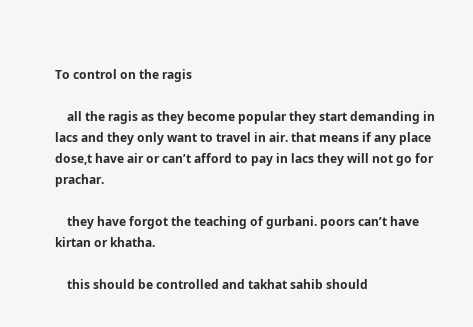To control on the ragis

    all the ragis as they become popular they start demanding in lacs and they only want to travel in air. that means if any place dose,t have air or can’t afford to pay in lacs they will not go for prachar.

    they have forgot the teaching of gurbani. poors can’t have kirtan or khatha.

    this should be controlled and takhat sahib should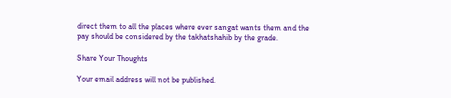direct them to all the places where ever sangat wants them and the pay should be considered by the takhatshahib by the grade.

Share Your Thoughts

Your email address will not be published.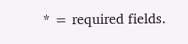* = required fields.